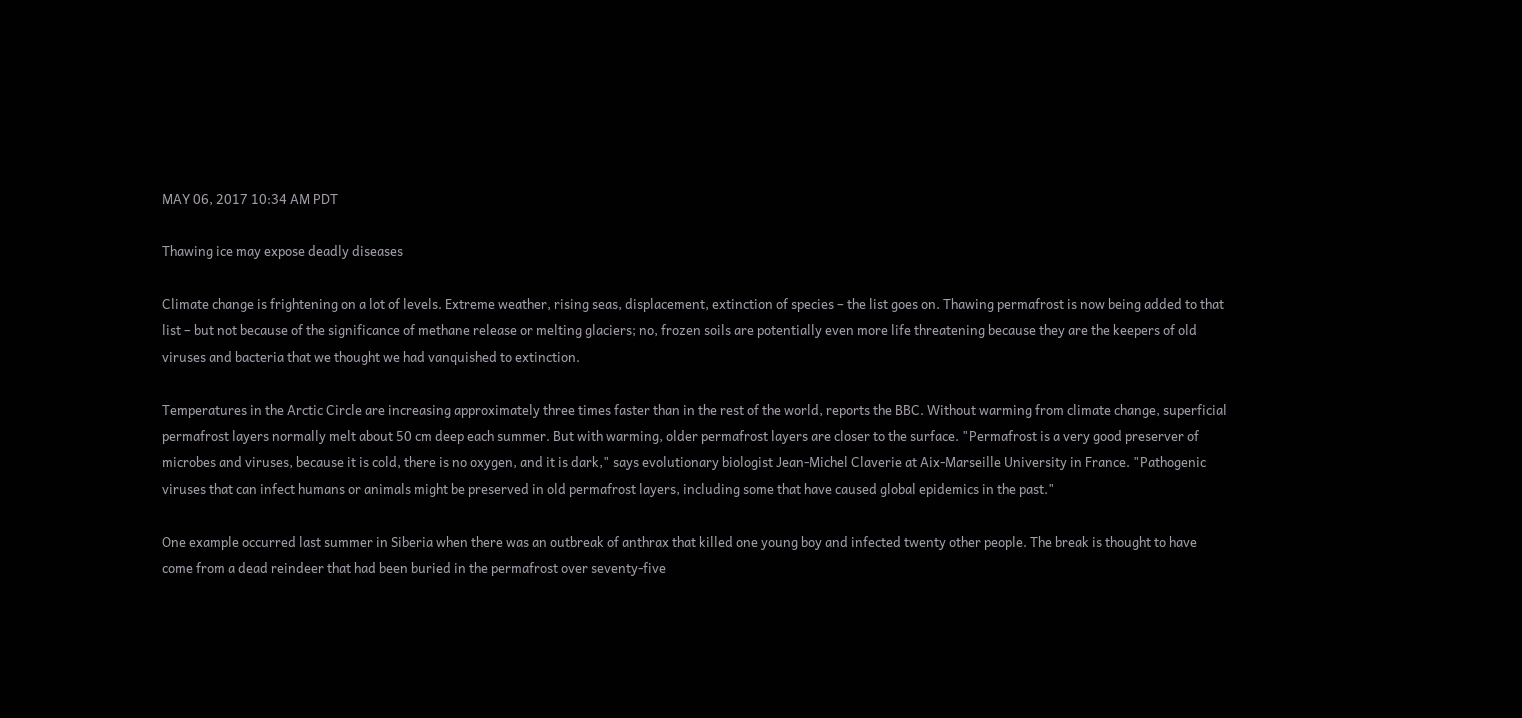MAY 06, 2017 10:34 AM PDT

Thawing ice may expose deadly diseases

Climate change is frightening on a lot of levels. Extreme weather, rising seas, displacement, extinction of species – the list goes on. Thawing permafrost is now being added to that list – but not because of the significance of methane release or melting glaciers; no, frozen soils are potentially even more life threatening because they are the keepers of old viruses and bacteria that we thought we had vanquished to extinction.

Temperatures in the Arctic Circle are increasing approximately three times faster than in the rest of the world, reports the BBC. Without warming from climate change, superficial permafrost layers normally melt about 50 cm deep each summer. But with warming, older permafrost layers are closer to the surface. "Permafrost is a very good preserver of microbes and viruses, because it is cold, there is no oxygen, and it is dark," says evolutionary biologist Jean-Michel Claverie at Aix-Marseille University in France. "Pathogenic viruses that can infect humans or animals might be preserved in old permafrost layers, including some that have caused global epidemics in the past."

One example occurred last summer in Siberia when there was an outbreak of anthrax that killed one young boy and infected twenty other people. The break is thought to have come from a dead reindeer that had been buried in the permafrost over seventy-five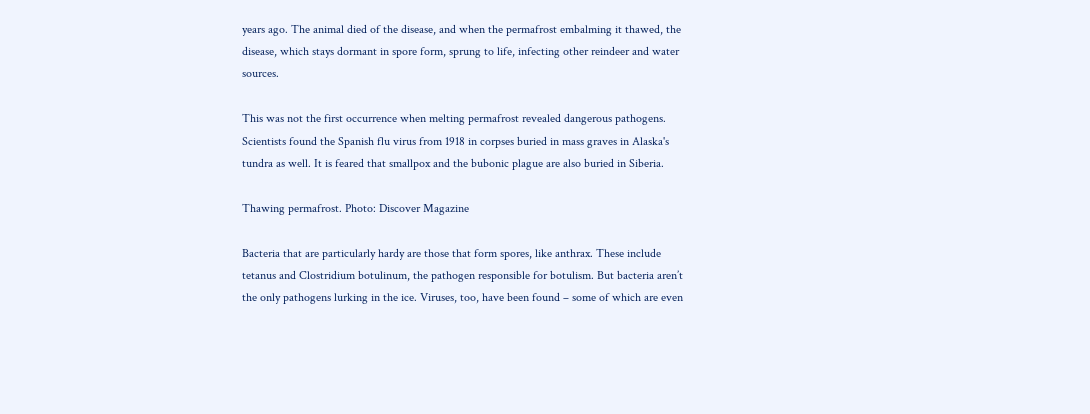years ago. The animal died of the disease, and when the permafrost embalming it thawed, the disease, which stays dormant in spore form, sprung to life, infecting other reindeer and water sources.

This was not the first occurrence when melting permafrost revealed dangerous pathogens. Scientists found the Spanish flu virus from 1918 in corpses buried in mass graves in Alaska's tundra as well. It is feared that smallpox and the bubonic plague are also buried in Siberia.

Thawing permafrost. Photo: Discover Magazine

Bacteria that are particularly hardy are those that form spores, like anthrax. These include tetanus and Clostridium botulinum, the pathogen responsible for botulism. But bacteria aren’t the only pathogens lurking in the ice. Viruses, too, have been found – some of which are even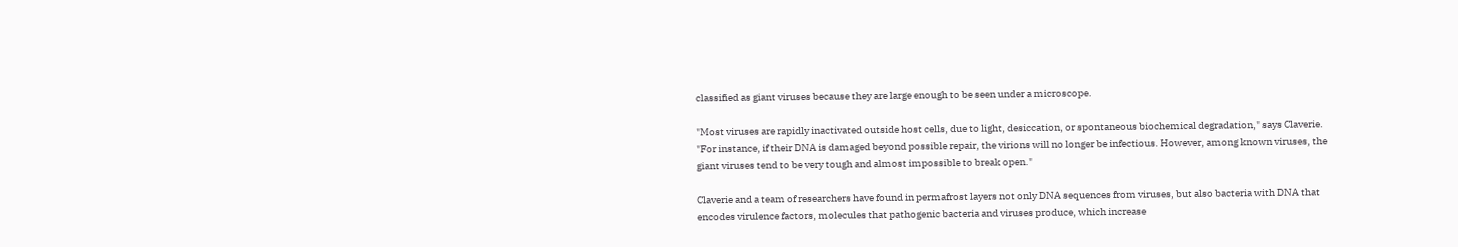classified as giant viruses because they are large enough to be seen under a microscope.

"Most viruses are rapidly inactivated outside host cells, due to light, desiccation, or spontaneous biochemical degradation," says Claverie. "For instance, if their DNA is damaged beyond possible repair, the virions will no longer be infectious. However, among known viruses, the giant viruses tend to be very tough and almost impossible to break open."

Claverie and a team of researchers have found in permafrost layers not only DNA sequences from viruses, but also bacteria with DNA that encodes virulence factors, molecules that pathogenic bacteria and viruses produce, which increase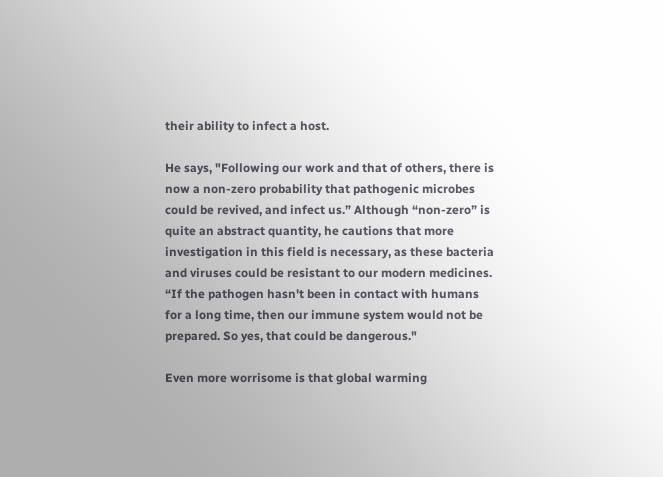their ability to infect a host.

He says, "Following our work and that of others, there is now a non-zero probability that pathogenic microbes could be revived, and infect us.” Although “non-zero” is quite an abstract quantity, he cautions that more investigation in this field is necessary, as these bacteria and viruses could be resistant to our modern medicines. “If the pathogen hasn't been in contact with humans for a long time, then our immune system would not be prepared. So yes, that could be dangerous."

Even more worrisome is that global warming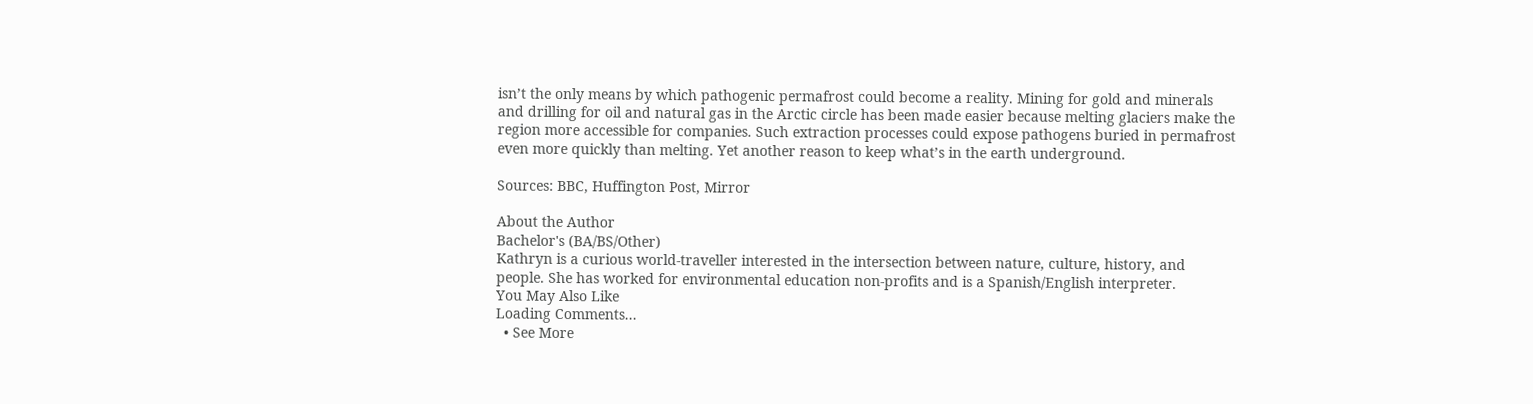isn’t the only means by which pathogenic permafrost could become a reality. Mining for gold and minerals and drilling for oil and natural gas in the Arctic circle has been made easier because melting glaciers make the region more accessible for companies. Such extraction processes could expose pathogens buried in permafrost even more quickly than melting. Yet another reason to keep what’s in the earth underground.

Sources: BBC, Huffington Post, Mirror

About the Author
Bachelor's (BA/BS/Other)
Kathryn is a curious world-traveller interested in the intersection between nature, culture, history, and people. She has worked for environmental education non-profits and is a Spanish/English interpreter.
You May Also Like
Loading Comments...
  • See More